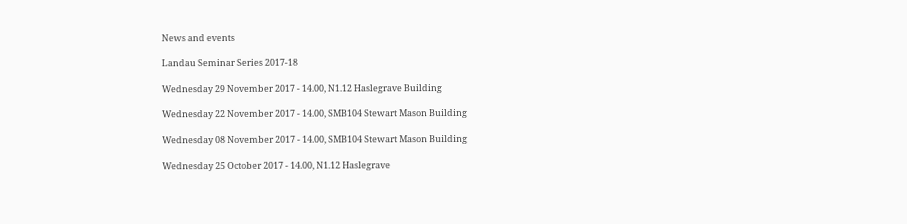News and events

Landau Seminar Series 2017-18

Wednesday 29 November 2017 - 14.00, N1.12 Haslegrave Building

Wednesday 22 November 2017 - 14.00, SMB104 Stewart Mason Building

Wednesday 08 November 2017 - 14.00, SMB104 Stewart Mason Building

Wednesday 25 October 2017 - 14.00, N1.12 Haslegrave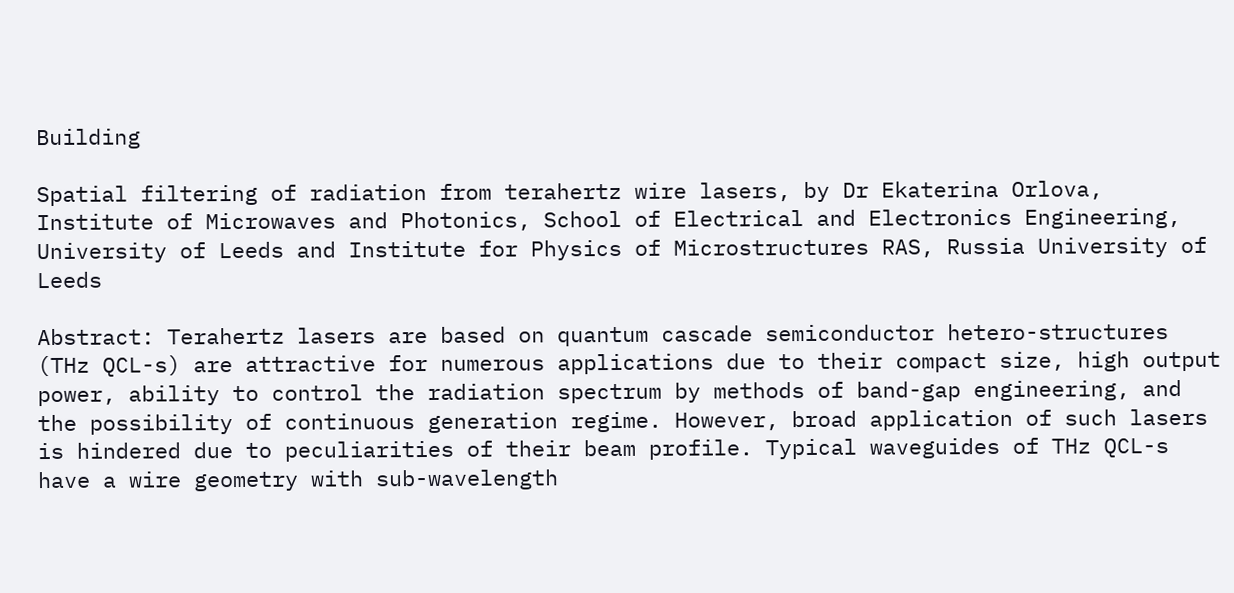Building

Spatial filtering of radiation from terahertz wire lasers, by Dr Ekaterina Orlova, Institute of Microwaves and Photonics, School of Electrical and Electronics Engineering, University of Leeds and Institute for Physics of Microstructures RAS, Russia University of Leeds

Abstract: Terahertz lasers are based on quantum cascade semiconductor hetero-structures (THz QCL-s) are attractive for numerous applications due to their compact size, high output power, ability to control the radiation spectrum by methods of band-gap engineering, and the possibility of continuous generation regime. However, broad application of such lasers is hindered due to peculiarities of their beam profile. Typical waveguides of THz QCL-s have a wire geometry with sub-wavelength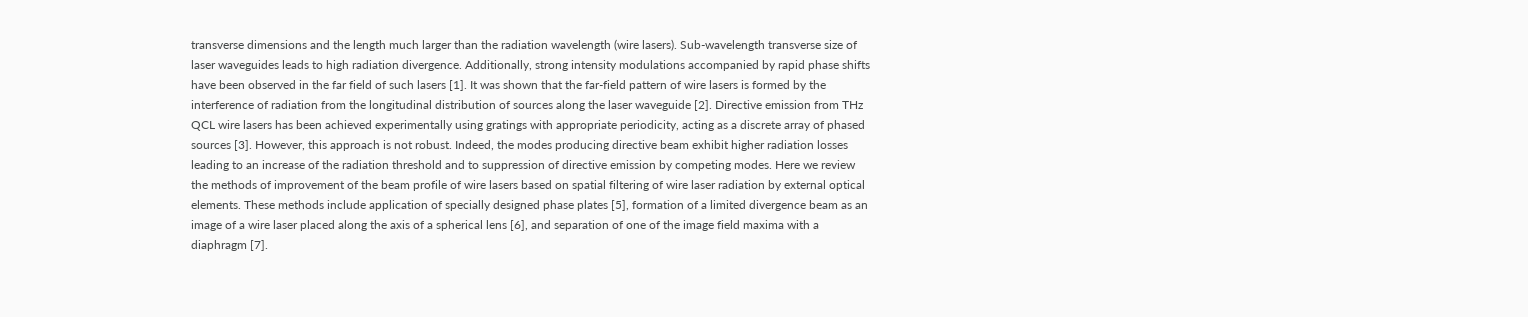transverse dimensions and the length much larger than the radiation wavelength (wire lasers). Sub-wavelength transverse size of laser waveguides leads to high radiation divergence. Additionally, strong intensity modulations accompanied by rapid phase shifts have been observed in the far field of such lasers [1]. It was shown that the far-field pattern of wire lasers is formed by the interference of radiation from the longitudinal distribution of sources along the laser waveguide [2]. Directive emission from THz QCL wire lasers has been achieved experimentally using gratings with appropriate periodicity, acting as a discrete array of phased sources [3]. However, this approach is not robust. Indeed, the modes producing directive beam exhibit higher radiation losses leading to an increase of the radiation threshold and to suppression of directive emission by competing modes. Here we review the methods of improvement of the beam profile of wire lasers based on spatial filtering of wire laser radiation by external optical elements. These methods include application of specially designed phase plates [5], formation of a limited divergence beam as an image of a wire laser placed along the axis of a spherical lens [6], and separation of one of the image field maxima with a diaphragm [7].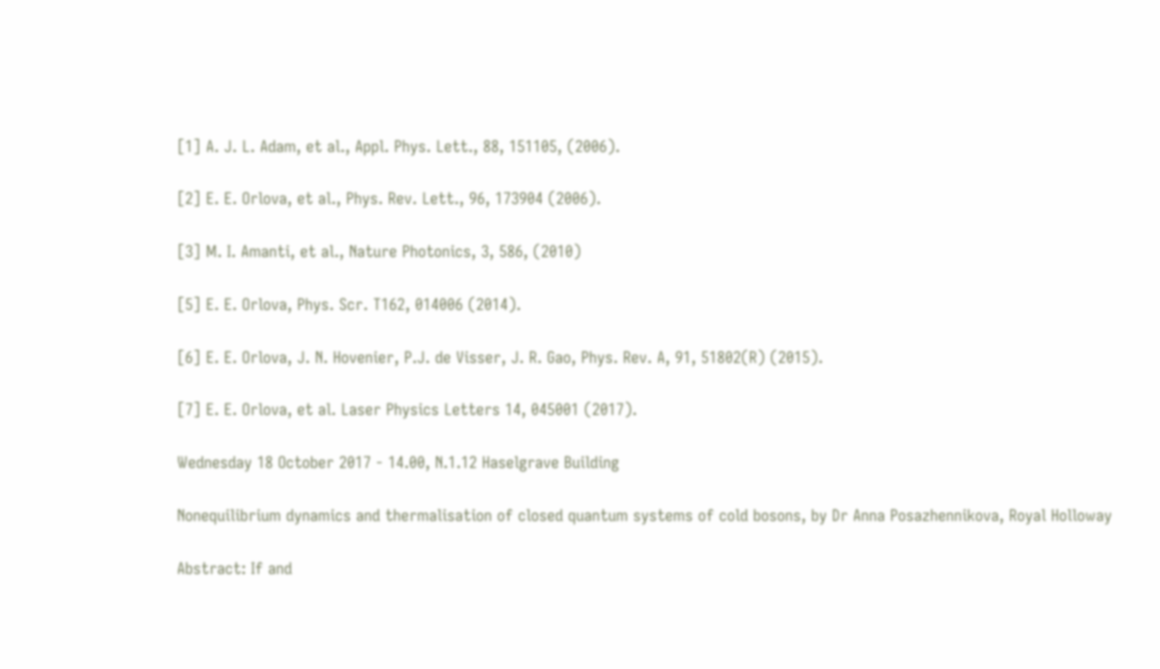[1] A. J. L. Adam, et al., Appl. Phys. Lett., 88, 151105, (2006).

[2] E. E. Orlova, et al., Phys. Rev. Lett., 96, 173904 (2006).

[3] M. I. Amanti, et al., Nature Photonics, 3, 586, (2010)

[5] E. E. Orlova, Phys. Scr. T162, 014006 (2014).

[6] E. E. Orlova, J. N. Hovenier, P.J. de Visser, J. R. Gao, Phys. Rev. A, 91, 51802(R) (2015).

[7] E. E. Orlova, et al. Laser Physics Letters 14, 045001 (2017).

Wednesday 18 October 2017 - 14.00, N.1.12 Haselgrave Building

Nonequilibrium dynamics and thermalisation of closed quantum systems of cold bosons, by Dr Anna Posazhennikova, Royal Holloway

Abstract: If and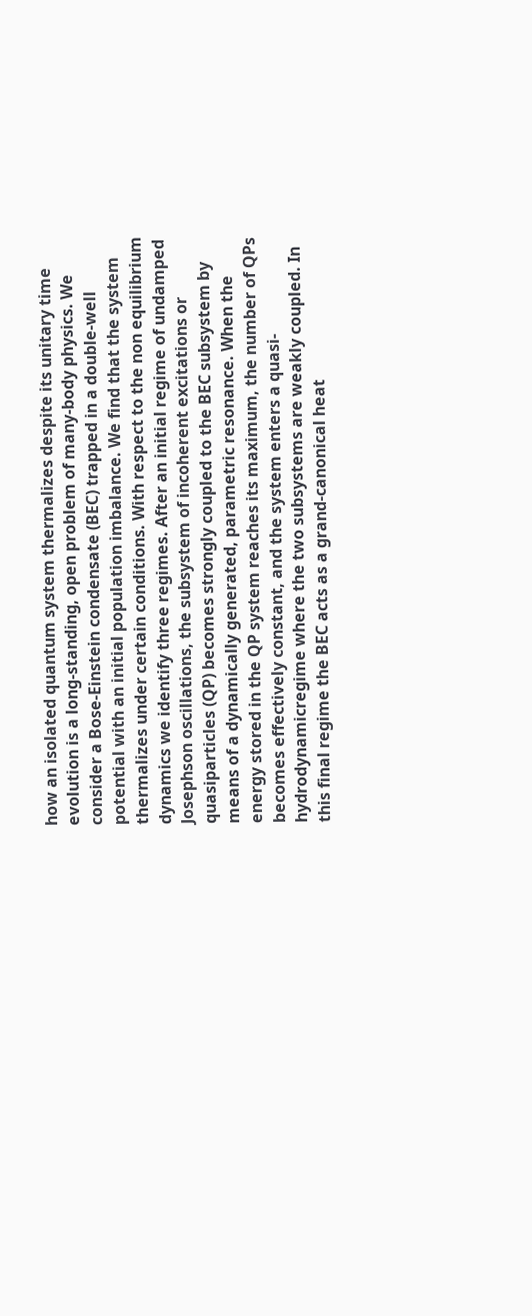how an isolated quantum system thermalizes despite its unitary time evolution is a long-standing, open problem of many-body physics. We consider a Bose-Einstein condensate (BEC) trapped in a double-well potential with an initial population imbalance. We find that the system thermalizes under certain conditions. With respect to the non equilibrium dynamics we identify three regimes. After an initial regime of undamped Josephson oscillations, the subsystem of incoherent excitations or quasiparticles (QP) becomes strongly coupled to the BEC subsystem by means of a dynamically generated, parametric resonance. When the energy stored in the QP system reaches its maximum, the number of QPs becomes effectively constant, and the system enters a quasi-hydrodynamicregime where the two subsystems are weakly coupled. In this final regime the BEC acts as a grand-canonical heat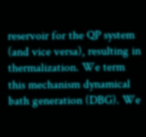reservoir for the QP system (and vice versa), resulting in thermalization. We term this mechanism dynamical bath generation (DBG). We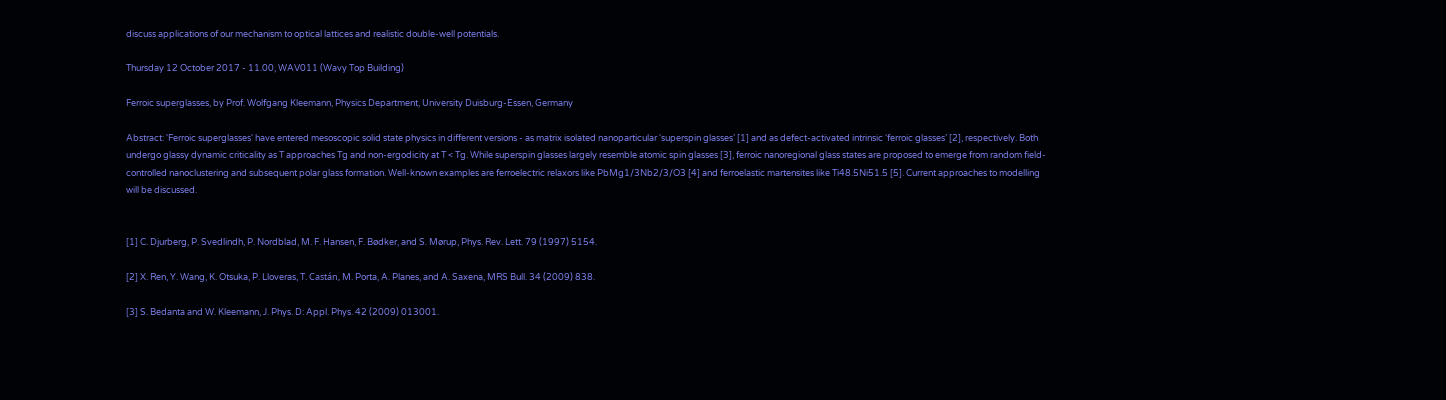discuss applications of our mechanism to optical lattices and realistic double-well potentials.

Thursday 12 October 2017 - 11.00, WAV011 (Wavy Top Building)

Ferroic superglasses, by Prof. Wolfgang Kleemann, Physics Department, University Duisburg-Essen, Germany

Abstract: 'Ferroic superglasses' have entered mesoscopic solid state physics in different versions - as matrix isolated nanoparticular ‘superspin glasses’ [1] and as defect-activated intrinsic ‘ferroic glasses’ [2], respectively. Both undergo glassy dynamic criticality as T approaches Tg and non-ergodicity at T < Tg. While superspin glasses largely resemble atomic spin glasses [3], ferroic nanoregional glass states are proposed to emerge from random field-controlled nanoclustering and subsequent polar glass formation. Well-known examples are ferroelectric relaxors like PbMg1/3Nb2/3/O3 [4] and ferroelastic martensites like Ti48.5Ni51.5 [5]. Current approaches to modelling will be discussed.


[1] C. Djurberg, P. Svedlindh, P. Nordblad, M. F. Hansen, F. Bødker, and S. Mørup, Phys. Rev. Lett. 79 (1997) 5154.

[2] X. Ren, Y. Wang, K. Otsuka, P. Lloveras, T. Castán, M. Porta, A. Planes, and A. Saxena, MRS Bull. 34 (2009) 838.

[3] S. Bedanta and W. Kleemann, J. Phys. D: Appl. Phys. 42 (2009) 013001.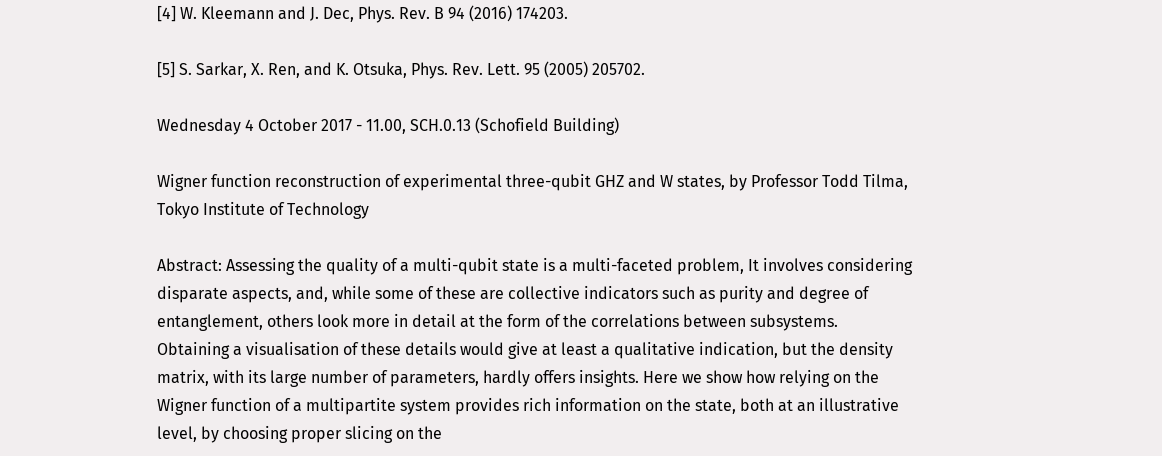[4] W. Kleemann and J. Dec, Phys. Rev. B 94 (2016) 174203.

[5] S. Sarkar, X. Ren, and K. Otsuka, Phys. Rev. Lett. 95 (2005) 205702.

Wednesday 4 October 2017 - 11.00, SCH.0.13 (Schofield Building)

Wigner function reconstruction of experimental three-qubit GHZ and W states, by Professor Todd Tilma, Tokyo Institute of Technology

Abstract: Assessing the quality of a multi-qubit state is a multi-faceted problem, It involves considering disparate aspects, and, while some of these are collective indicators such as purity and degree of entanglement, others look more in detail at the form of the correlations between subsystems. Obtaining a visualisation of these details would give at least a qualitative indication, but the density matrix, with its large number of parameters, hardly offers insights. Here we show how relying on the Wigner function of a multipartite system provides rich information on the state, both at an illustrative level, by choosing proper slicing on the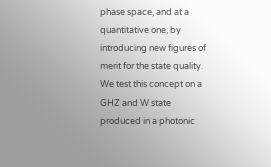phase space, and at a quantitative one, by introducing new figures of merit for the state quality. We test this concept on a GHZ and W state produced in a photonic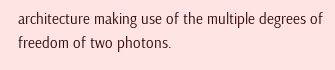architecture making use of the multiple degrees of freedom of two photons.